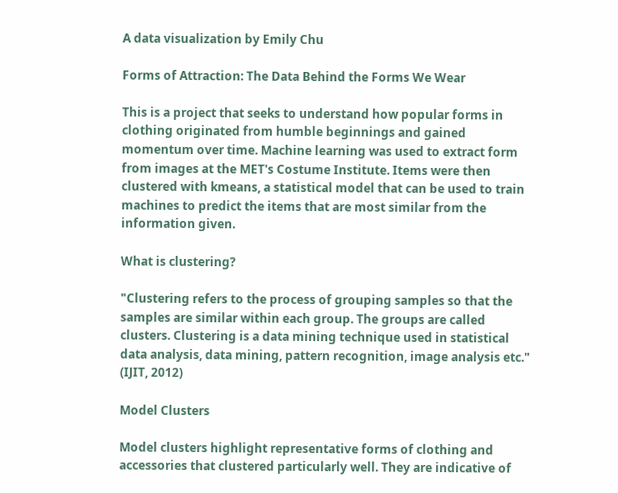A data visualization by Emily Chu

Forms of Attraction: The Data Behind the Forms We Wear

This is a project that seeks to understand how popular forms in clothing originated from humble beginnings and gained momentum over time. Machine learning was used to extract form from images at the MET's Costume Institute. Items were then clustered with kmeans, a statistical model that can be used to train machines to predict the items that are most similar from the information given.

What is clustering?

"Clustering refers to the process of grouping samples so that the samples are similar within each group. The groups are called clusters. Clustering is a data mining technique used in statistical data analysis, data mining, pattern recognition, image analysis etc." (IJIT, 2012)

Model Clusters

Model clusters highlight representative forms of clothing and accessories that clustered particularly well. They are indicative of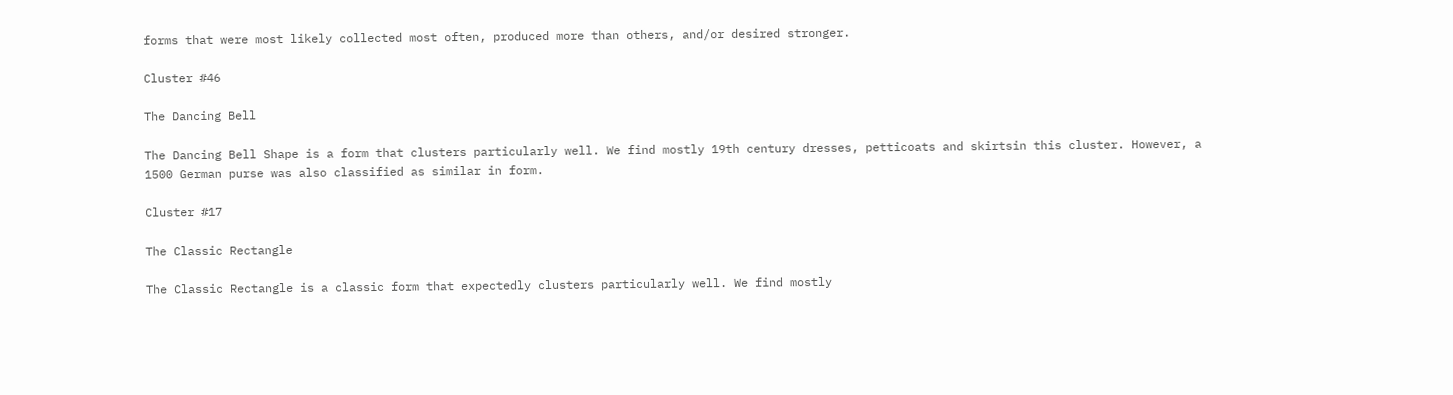forms that were most likely collected most often, produced more than others, and/or desired stronger.

Cluster #46

The Dancing Bell

The Dancing Bell Shape is a form that clusters particularly well. We find mostly 19th century dresses, petticoats and skirtsin this cluster. However, a 1500 German purse was also classified as similar in form.

Cluster #17

The Classic Rectangle

The Classic Rectangle is a classic form that expectedly clusters particularly well. We find mostly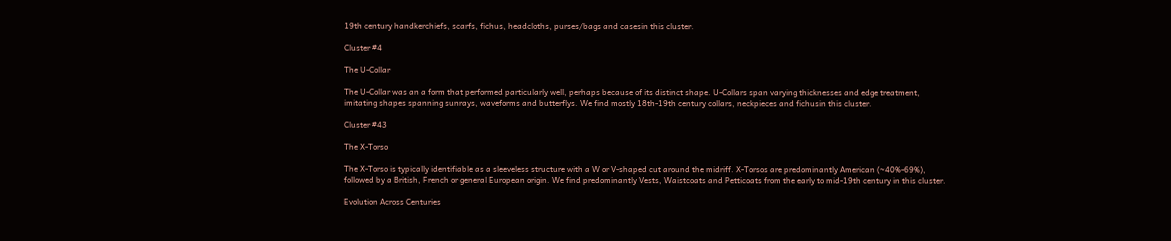19th century handkerchiefs, scarfs, fichus, headcloths, purses/bags and casesin this cluster.

Cluster #4

The U-Collar

The U-Collar was an a form that performed particularly well, perhaps because of its distinct shape. U-Collars span varying thicknesses and edge treatment, imitating shapes spanning sunrays, waveforms and butterflys. We find mostly 18th-19th century collars, neckpieces and fichusin this cluster.

Cluster #43

The X-Torso

The X-Torso is typically identifiable as a sleeveless structure with a W or V-shaped cut around the midriff. X-Torsos are predominantly American (~40%-69%), followed by a British, French or general European origin. We find predominantly Vests, Waistcoats and Petticoats from the early to mid-19th century in this cluster.

Evolution Across Centuries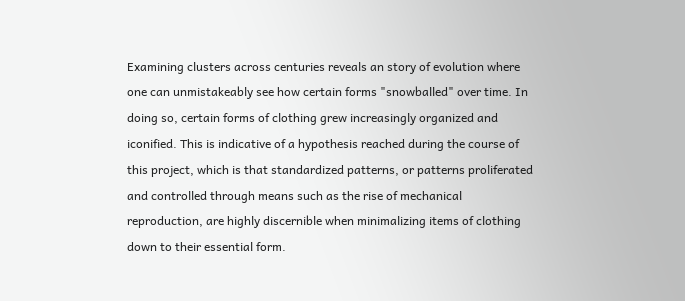Examining clusters across centuries reveals an story of evolution where one can unmistakeably see how certain forms "snowballed" over time. In doing so, certain forms of clothing grew increasingly organized and iconified. This is indicative of a hypothesis reached during the course of this project, which is that standardized patterns, or patterns proliferated and controlled through means such as the rise of mechanical reproduction, are highly discernible when minimalizing items of clothing down to their essential form.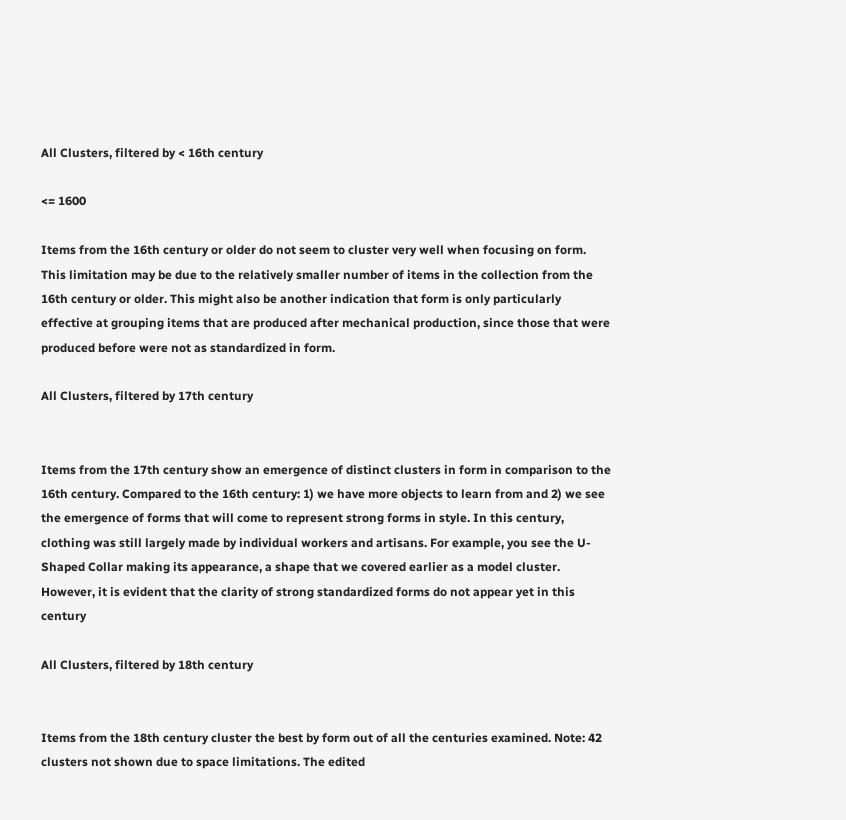All Clusters, filtered by < 16th century

<= 1600

Items from the 16th century or older do not seem to cluster very well when focusing on form. This limitation may be due to the relatively smaller number of items in the collection from the 16th century or older. This might also be another indication that form is only particularly effective at grouping items that are produced after mechanical production, since those that were produced before were not as standardized in form.

All Clusters, filtered by 17th century


Items from the 17th century show an emergence of distinct clusters in form in comparison to the 16th century. Compared to the 16th century: 1) we have more objects to learn from and 2) we see the emergence of forms that will come to represent strong forms in style. In this century, clothing was still largely made by individual workers and artisans. For example, you see the U-Shaped Collar making its appearance, a shape that we covered earlier as a model cluster. However, it is evident that the clarity of strong standardized forms do not appear yet in this century

All Clusters, filtered by 18th century


Items from the 18th century cluster the best by form out of all the centuries examined. Note: 42 clusters not shown due to space limitations. The edited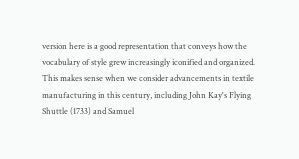version here is a good representation that conveys how the vocabulary of style grew increasingly iconified and organized. This makes sense when we consider advancements in textile manufacturing in this century, including John Kay's Flying Shuttle (1733) and Samuel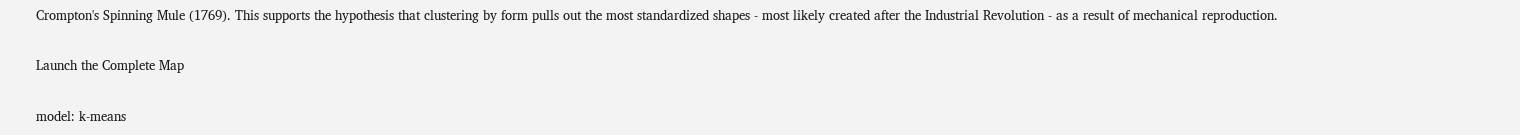Crompton's Spinning Mule (1769). This supports the hypothesis that clustering by form pulls out the most standardized shapes - most likely created after the Industrial Revolution - as a result of mechanical reproduction.

Launch the Complete Map

model: k-means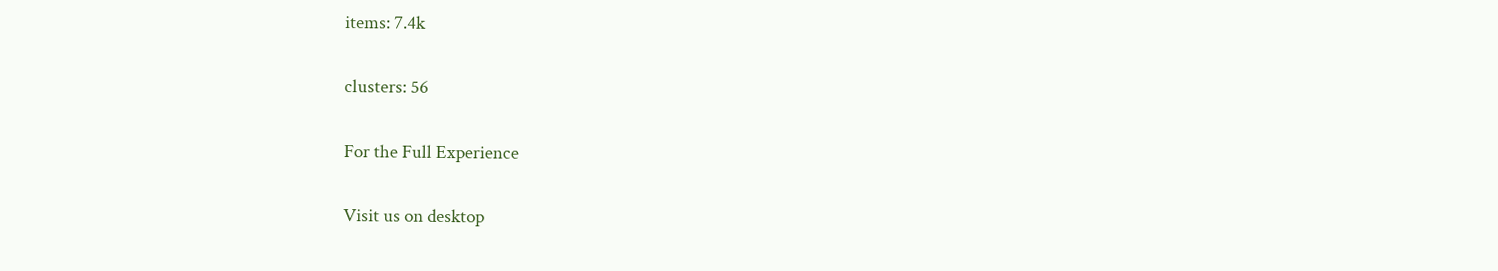items: 7.4k

clusters: 56

For the Full Experience

Visit us on desktop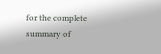for the complete summary of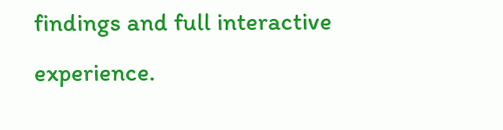findings and full interactive experience.